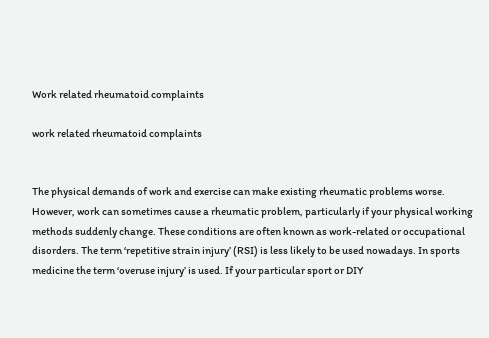Work related rheumatoid complaints

work related rheumatoid complaints


The physical demands of work and exercise can make existing rheumatic problems worse. However, work can sometimes cause a rheumatic problem, particularly if your physical working methods suddenly change. These conditions are often known as work-related or occupational disorders. The term ‘repetitive strain injury’ (RSI) is less likely to be used nowadays. In sports medicine the term ‘overuse injury’ is used. If your particular sport or DIY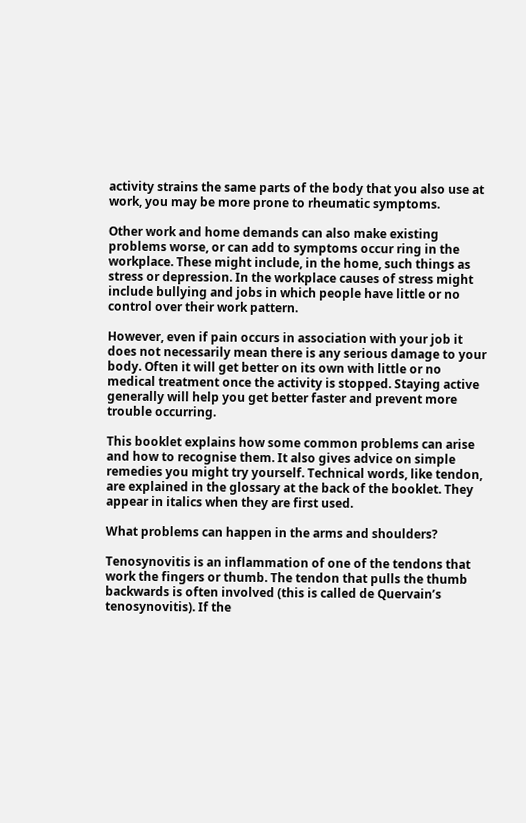activity strains the same parts of the body that you also use at work, you may be more prone to rheumatic symptoms.

Other work and home demands can also make existing problems worse, or can add to symptoms occur ring in the workplace. These might include, in the home, such things as stress or depression. In the workplace causes of stress might include bullying and jobs in which people have little or no control over their work pattern.

However, even if pain occurs in association with your job it does not necessarily mean there is any serious damage to your body. Often it will get better on its own with little or no medical treatment once the activity is stopped. Staying active generally will help you get better faster and prevent more trouble occurring.

This booklet explains how some common problems can arise and how to recognise them. It also gives advice on simple remedies you might try yourself. Technical words, like tendon, are explained in the glossary at the back of the booklet. They appear in italics when they are first used.

What problems can happen in the arms and shoulders?

Tenosynovitis is an inflammation of one of the tendons that work the fingers or thumb. The tendon that pulls the thumb backwards is often involved (this is called de Quervain’s tenosynovitis). If the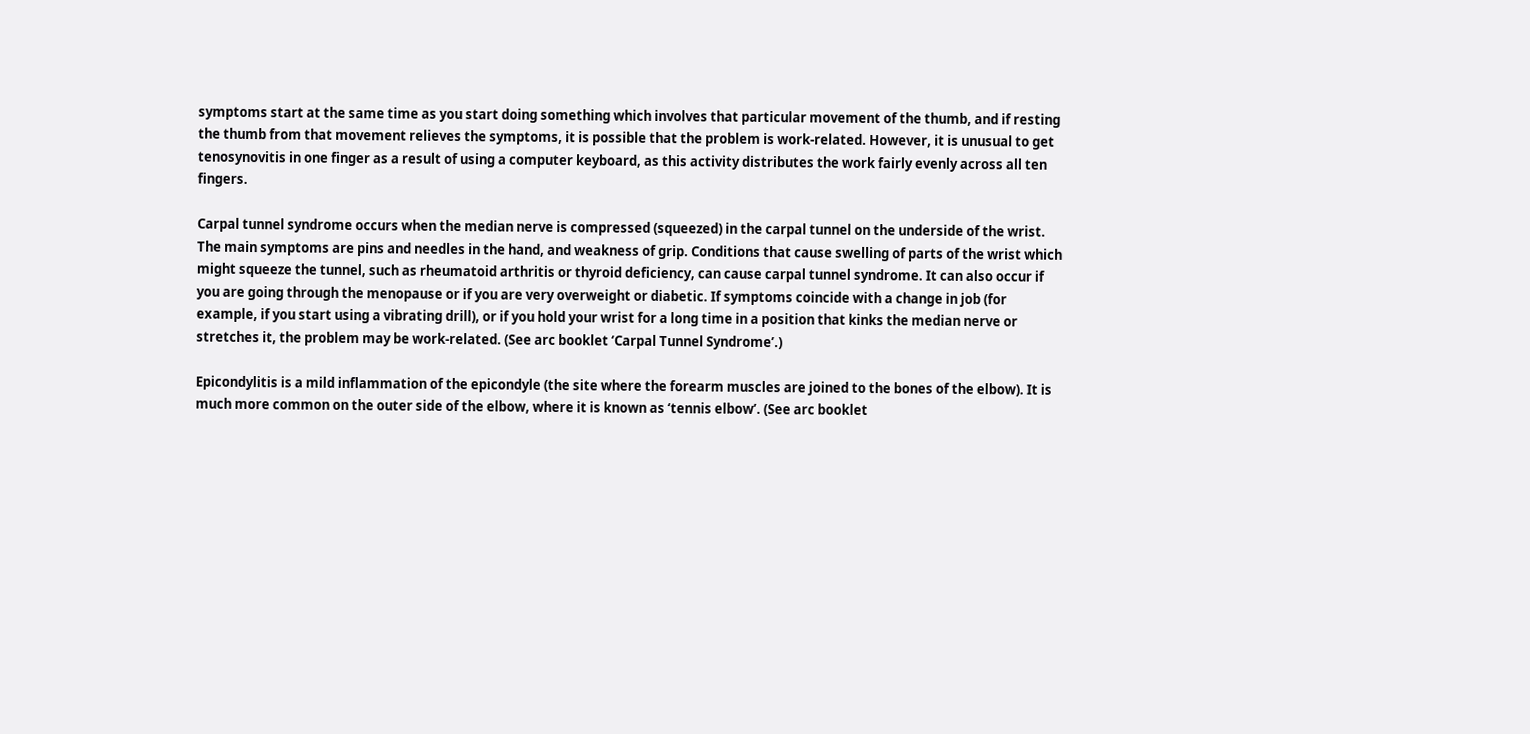symptoms start at the same time as you start doing something which involves that particular movement of the thumb, and if resting the thumb from that movement relieves the symptoms, it is possible that the problem is work-related. However, it is unusual to get tenosynovitis in one finger as a result of using a computer keyboard, as this activity distributes the work fairly evenly across all ten fingers.

Carpal tunnel syndrome occurs when the median nerve is compressed (squeezed) in the carpal tunnel on the underside of the wrist. The main symptoms are pins and needles in the hand, and weakness of grip. Conditions that cause swelling of parts of the wrist which might squeeze the tunnel, such as rheumatoid arthritis or thyroid deficiency, can cause carpal tunnel syndrome. It can also occur if you are going through the menopause or if you are very overweight or diabetic. If symptoms coincide with a change in job (for example, if you start using a vibrating drill), or if you hold your wrist for a long time in a position that kinks the median nerve or stretches it, the problem may be work-related. (See arc booklet ‘Carpal Tunnel Syndrome’.)

Epicondylitis is a mild inflammation of the epicondyle (the site where the forearm muscles are joined to the bones of the elbow). It is much more common on the outer side of the elbow, where it is known as ‘tennis elbow’. (See arc booklet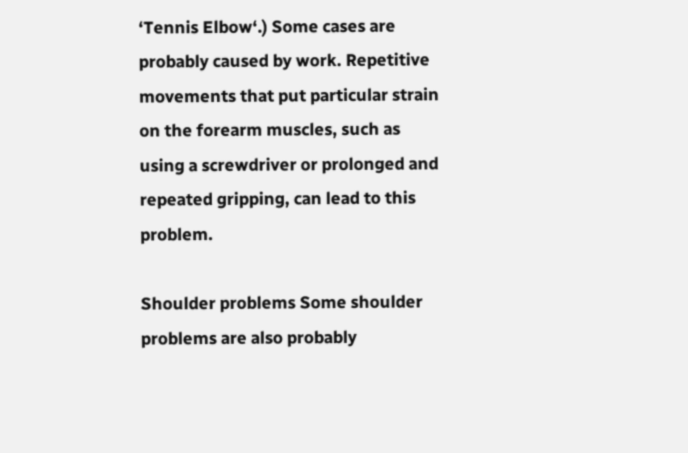‘Tennis Elbow‘.) Some cases are probably caused by work. Repetitive movements that put particular strain on the forearm muscles, such as using a screwdriver or prolonged and repeated gripping, can lead to this problem.

Shoulder problems Some shoulder problems are also probably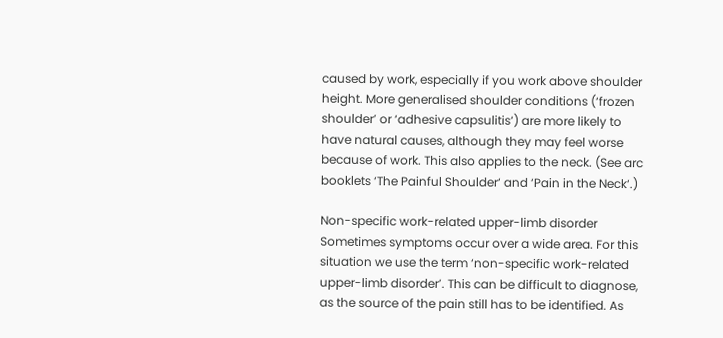caused by work, especially if you work above shoulder height. More generalised shoulder conditions (‘frozen shoulder’ or ‘adhesive capsulitis‘) are more likely to have natural causes, although they may feel worse because of work. This also applies to the neck. (See arc booklets ‘The Painful Shoulder‘ and ‘Pain in the Neck‘.)

Non-specific work-related upper-limb disorder Sometimes symptoms occur over a wide area. For this situation we use the term ‘non-specific work-related upper-limb disorder’. This can be difficult to diagnose, as the source of the pain still has to be identified. As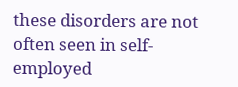these disorders are not often seen in self-employed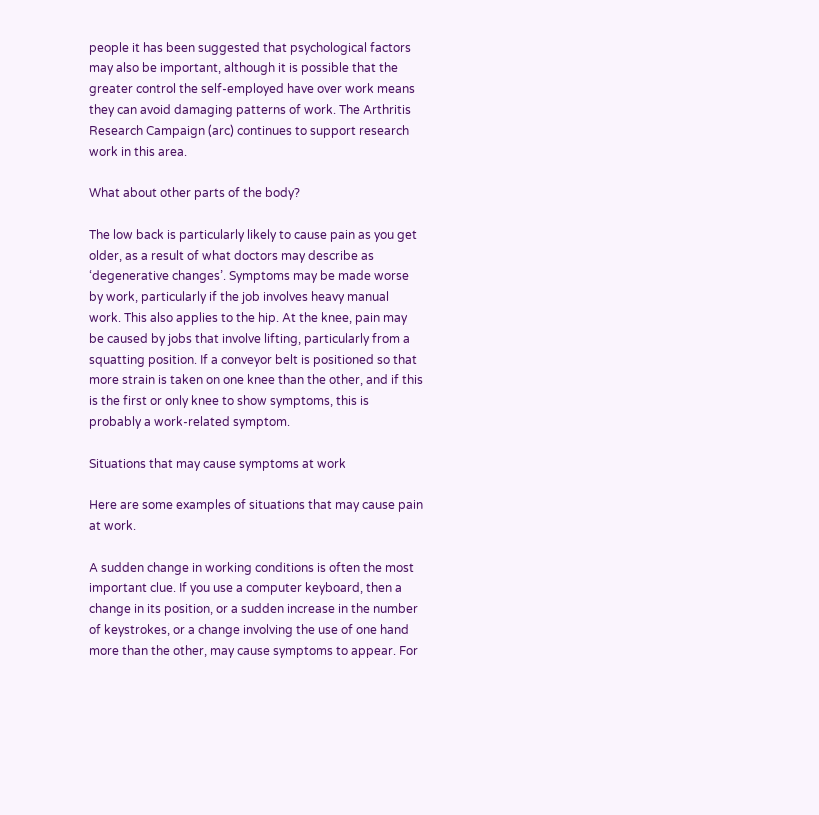people it has been suggested that psychological factors may also be important, although it is possible that the greater control the self-employed have over work means they can avoid damaging patterns of work. The Arthritis Research Campaign (arc) continues to support research work in this area.

What about other parts of the body?

The low back is particularly likely to cause pain as you get older, as a result of what doctors may describe as ‘degenerative changes’. Symptoms may be made worse by work, particularly if the job involves heavy manual work. This also applies to the hip. At the knee, pain may be caused by jobs that involve lifting, particularly from a squatting position. If a conveyor belt is positioned so that more strain is taken on one knee than the other, and if this is the first or only knee to show symptoms, this is probably a work-related symptom.

Situations that may cause symptoms at work

Here are some examples of situations that may cause pain at work.

A sudden change in working conditions is often the most important clue. If you use a computer keyboard, then a change in its position, or a sudden increase in the number of keystrokes, or a change involving the use of one hand more than the other, may cause symptoms to appear. For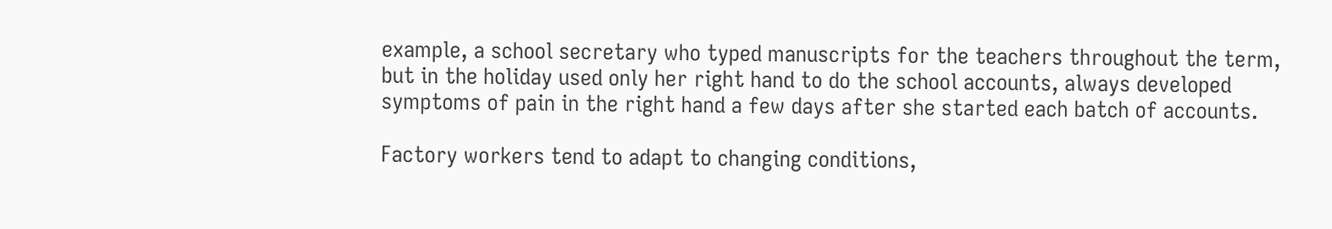example, a school secretary who typed manuscripts for the teachers throughout the term, but in the holiday used only her right hand to do the school accounts, always developed symptoms of pain in the right hand a few days after she started each batch of accounts.

Factory workers tend to adapt to changing conditions,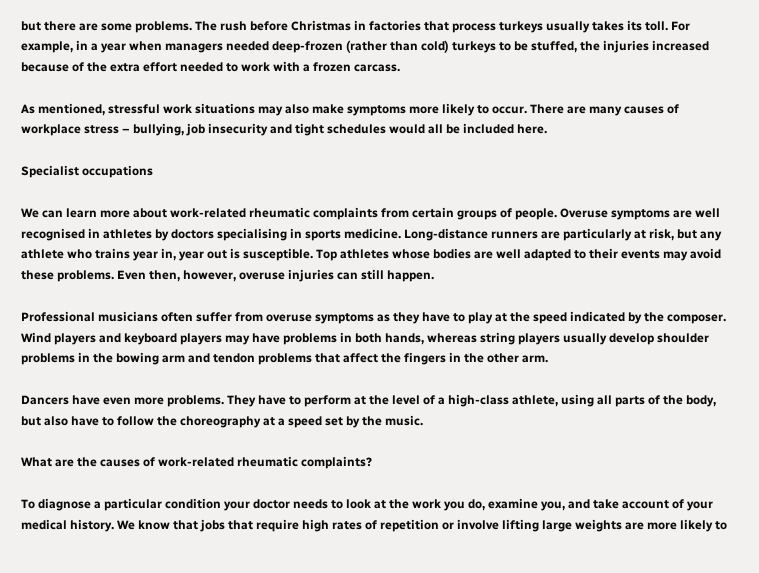but there are some problems. The rush before Christmas in factories that process turkeys usually takes its toll. For example, in a year when managers needed deep-frozen (rather than cold) turkeys to be stuffed, the injuries increased because of the extra effort needed to work with a frozen carcass.

As mentioned, stressful work situations may also make symptoms more likely to occur. There are many causes of workplace stress – bullying, job insecurity and tight schedules would all be included here.

Specialist occupations

We can learn more about work-related rheumatic complaints from certain groups of people. Overuse symptoms are well recognised in athletes by doctors specialising in sports medicine. Long-distance runners are particularly at risk, but any athlete who trains year in, year out is susceptible. Top athletes whose bodies are well adapted to their events may avoid these problems. Even then, however, overuse injuries can still happen.

Professional musicians often suffer from overuse symptoms as they have to play at the speed indicated by the composer. Wind players and keyboard players may have problems in both hands, whereas string players usually develop shoulder problems in the bowing arm and tendon problems that affect the fingers in the other arm.

Dancers have even more problems. They have to perform at the level of a high-class athlete, using all parts of the body, but also have to follow the choreography at a speed set by the music.

What are the causes of work-related rheumatic complaints?

To diagnose a particular condition your doctor needs to look at the work you do, examine you, and take account of your medical history. We know that jobs that require high rates of repetition or involve lifting large weights are more likely to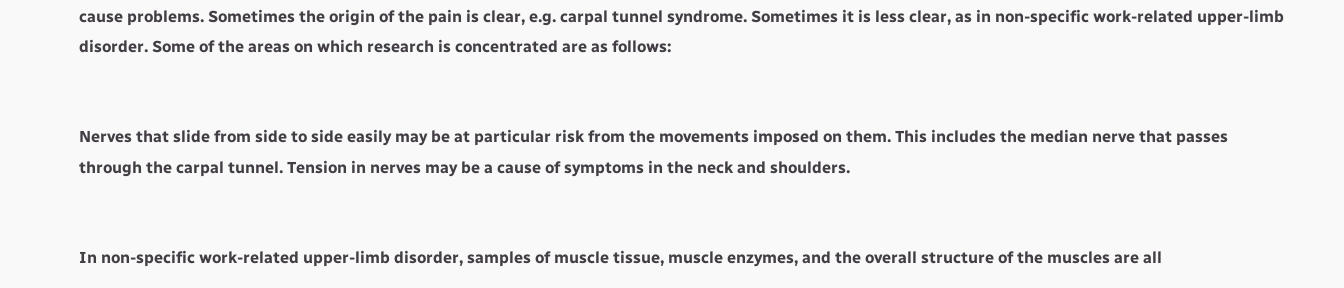cause problems. Sometimes the origin of the pain is clear, e.g. carpal tunnel syndrome. Sometimes it is less clear, as in non-specific work-related upper-limb disorder. Some of the areas on which research is concentrated are as follows:


Nerves that slide from side to side easily may be at particular risk from the movements imposed on them. This includes the median nerve that passes through the carpal tunnel. Tension in nerves may be a cause of symptoms in the neck and shoulders.


In non-specific work-related upper-limb disorder, samples of muscle tissue, muscle enzymes, and the overall structure of the muscles are all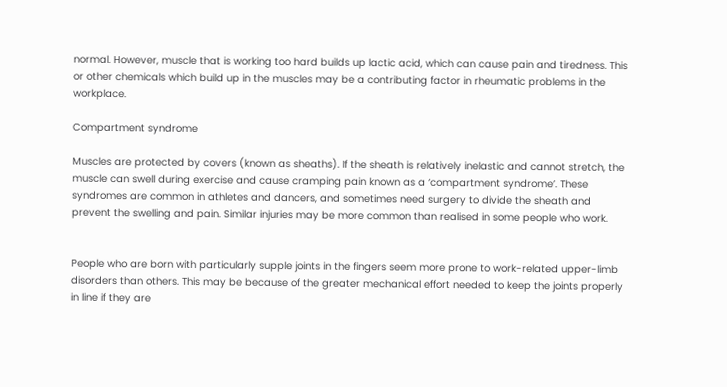normal. However, muscle that is working too hard builds up lactic acid, which can cause pain and tiredness. This or other chemicals which build up in the muscles may be a contributing factor in rheumatic problems in the workplace.

Compartment syndrome

Muscles are protected by covers (known as sheaths). If the sheath is relatively inelastic and cannot stretch, the muscle can swell during exercise and cause cramping pain known as a ‘compartment syndrome’. These syndromes are common in athletes and dancers, and sometimes need surgery to divide the sheath and prevent the swelling and pain. Similar injuries may be more common than realised in some people who work.


People who are born with particularly supple joints in the fingers seem more prone to work-related upper-limb disorders than others. This may be because of the greater mechanical effort needed to keep the joints properly in line if they are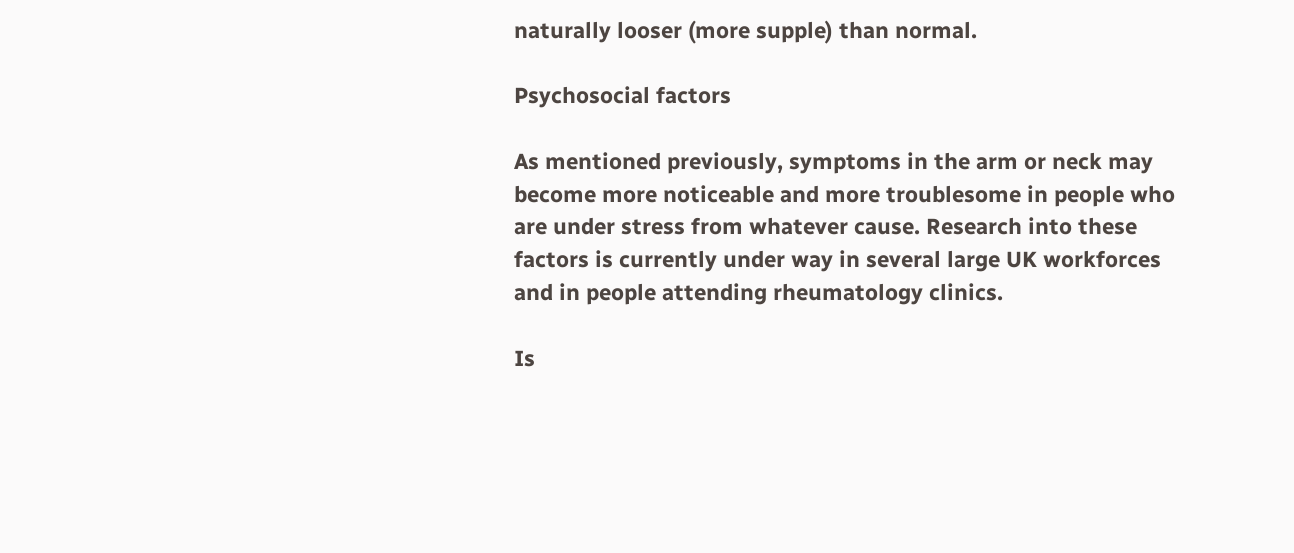naturally looser (more supple) than normal.

Psychosocial factors

As mentioned previously, symptoms in the arm or neck may become more noticeable and more troublesome in people who are under stress from whatever cause. Research into these factors is currently under way in several large UK workforces and in people attending rheumatology clinics.

Is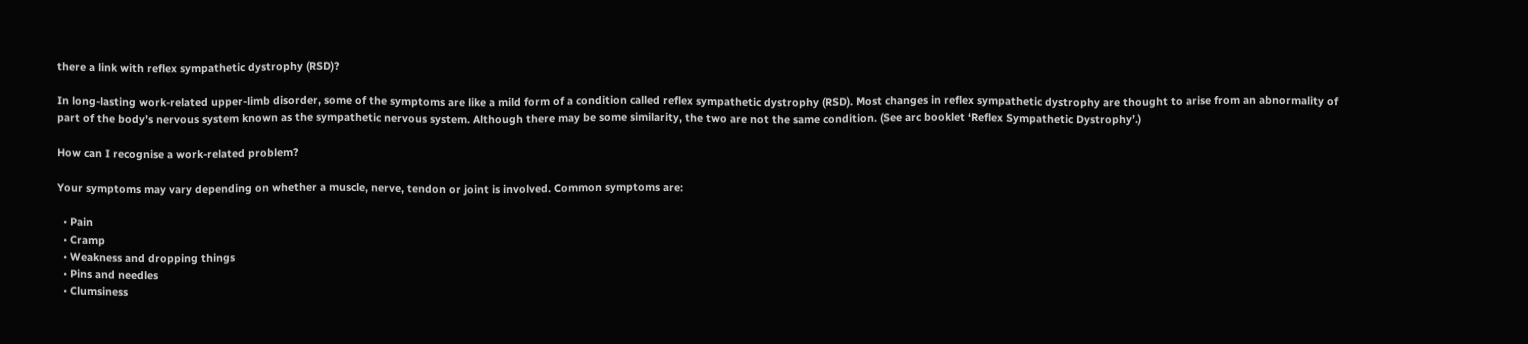there a link with reflex sympathetic dystrophy (RSD)?

In long-lasting work-related upper-limb disorder, some of the symptoms are like a mild form of a condition called reflex sympathetic dystrophy (RSD). Most changes in reflex sympathetic dystrophy are thought to arise from an abnormality of part of the body’s nervous system known as the sympathetic nervous system. Although there may be some similarity, the two are not the same condition. (See arc booklet ‘Reflex Sympathetic Dystrophy’.)

How can I recognise a work-related problem?

Your symptoms may vary depending on whether a muscle, nerve, tendon or joint is involved. Common symptoms are:

  • Pain
  • Cramp
  • Weakness and dropping things
  • Pins and needles
  • Clumsiness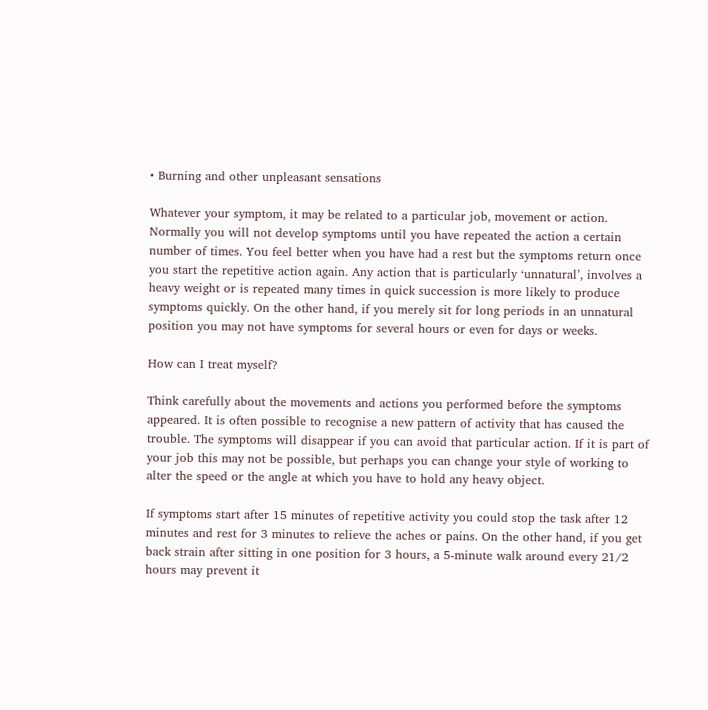• Burning and other unpleasant sensations

Whatever your symptom, it may be related to a particular job, movement or action. Normally you will not develop symptoms until you have repeated the action a certain number of times. You feel better when you have had a rest but the symptoms return once you start the repetitive action again. Any action that is particularly ‘unnatural’, involves a heavy weight or is repeated many times in quick succession is more likely to produce symptoms quickly. On the other hand, if you merely sit for long periods in an unnatural position you may not have symptoms for several hours or even for days or weeks.

How can I treat myself?

Think carefully about the movements and actions you performed before the symptoms appeared. It is often possible to recognise a new pattern of activity that has caused the trouble. The symptoms will disappear if you can avoid that particular action. If it is part of your job this may not be possible, but perhaps you can change your style of working to alter the speed or the angle at which you have to hold any heavy object.

If symptoms start after 15 minutes of repetitive activity you could stop the task after 12 minutes and rest for 3 minutes to relieve the aches or pains. On the other hand, if you get back strain after sitting in one position for 3 hours, a 5-minute walk around every 21/2 hours may prevent it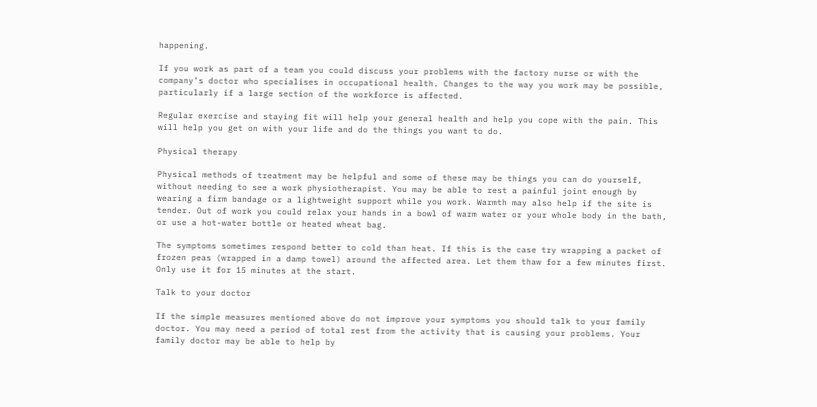happening.

If you work as part of a team you could discuss your problems with the factory nurse or with the company’s doctor who specialises in occupational health. Changes to the way you work may be possible, particularly if a large section of the workforce is affected.

Regular exercise and staying fit will help your general health and help you cope with the pain. This will help you get on with your life and do the things you want to do.

Physical therapy

Physical methods of treatment may be helpful and some of these may be things you can do yourself, without needing to see a work physiotherapist. You may be able to rest a painful joint enough by wearing a firm bandage or a lightweight support while you work. Warmth may also help if the site is tender. Out of work you could relax your hands in a bowl of warm water or your whole body in the bath, or use a hot-water bottle or heated wheat bag.

The symptoms sometimes respond better to cold than heat. If this is the case try wrapping a packet of frozen peas (wrapped in a damp towel) around the affected area. Let them thaw for a few minutes first. Only use it for 15 minutes at the start.

Talk to your doctor

If the simple measures mentioned above do not improve your symptoms you should talk to your family doctor. You may need a period of total rest from the activity that is causing your problems. Your family doctor may be able to help by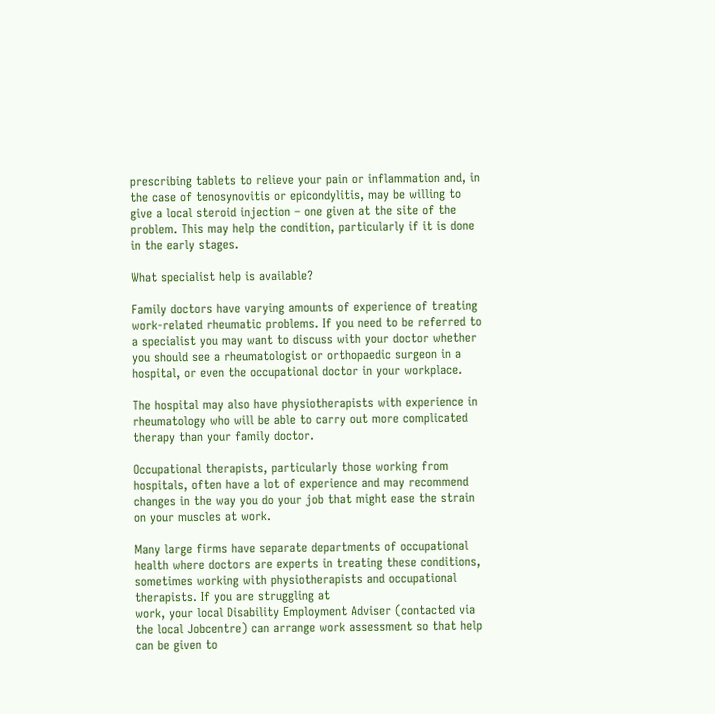prescribing tablets to relieve your pain or inflammation and, in the case of tenosynovitis or epicondylitis, may be willing to give a local steroid injection – one given at the site of the problem. This may help the condition, particularly if it is done in the early stages.

What specialist help is available?

Family doctors have varying amounts of experience of treating work-related rheumatic problems. If you need to be referred to a specialist you may want to discuss with your doctor whether you should see a rheumatologist or orthopaedic surgeon in a hospital, or even the occupational doctor in your workplace.

The hospital may also have physiotherapists with experience in rheumatology who will be able to carry out more complicated therapy than your family doctor.

Occupational therapists, particularly those working from hospitals, often have a lot of experience and may recommend changes in the way you do your job that might ease the strain on your muscles at work.

Many large firms have separate departments of occupational health where doctors are experts in treating these conditions, sometimes working with physiotherapists and occupational therapists. If you are struggling at
work, your local Disability Employment Adviser (contacted via the local Jobcentre) can arrange work assessment so that help can be given to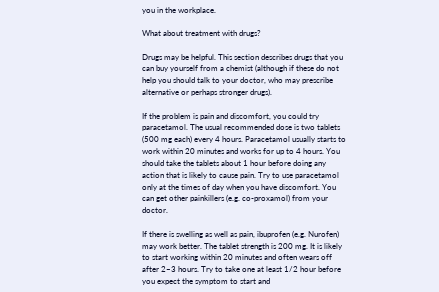you in the workplace.

What about treatment with drugs?

Drugs may be helpful. This section describes drugs that you can buy yourself from a chemist (although if these do not help you should talk to your doctor, who may prescribe alternative or perhaps stronger drugs).

If the problem is pain and discomfort, you could try paracetamol. The usual recommended dose is two tablets (500 mg each) every 4 hours. Paracetamol usually starts to work within 20 minutes and works for up to 4 hours. You should take the tablets about 1 hour before doing any action that is likely to cause pain. Try to use paracetamol only at the times of day when you have discomfort. You can get other painkillers (e.g. co-proxamol) from your doctor.

If there is swelling as well as pain, ibuprofen (e.g. Nurofen) may work better. The tablet strength is 200 mg. It is likely to start working within 20 minutes and often wears off after 2–3 hours. Try to take one at least 1/2 hour before you expect the symptom to start and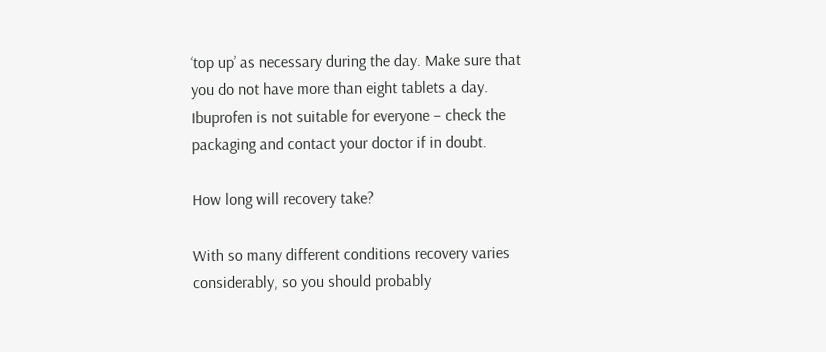‘top up’ as necessary during the day. Make sure that you do not have more than eight tablets a day. Ibuprofen is not suitable for everyone – check the packaging and contact your doctor if in doubt.

How long will recovery take?

With so many different conditions recovery varies considerably, so you should probably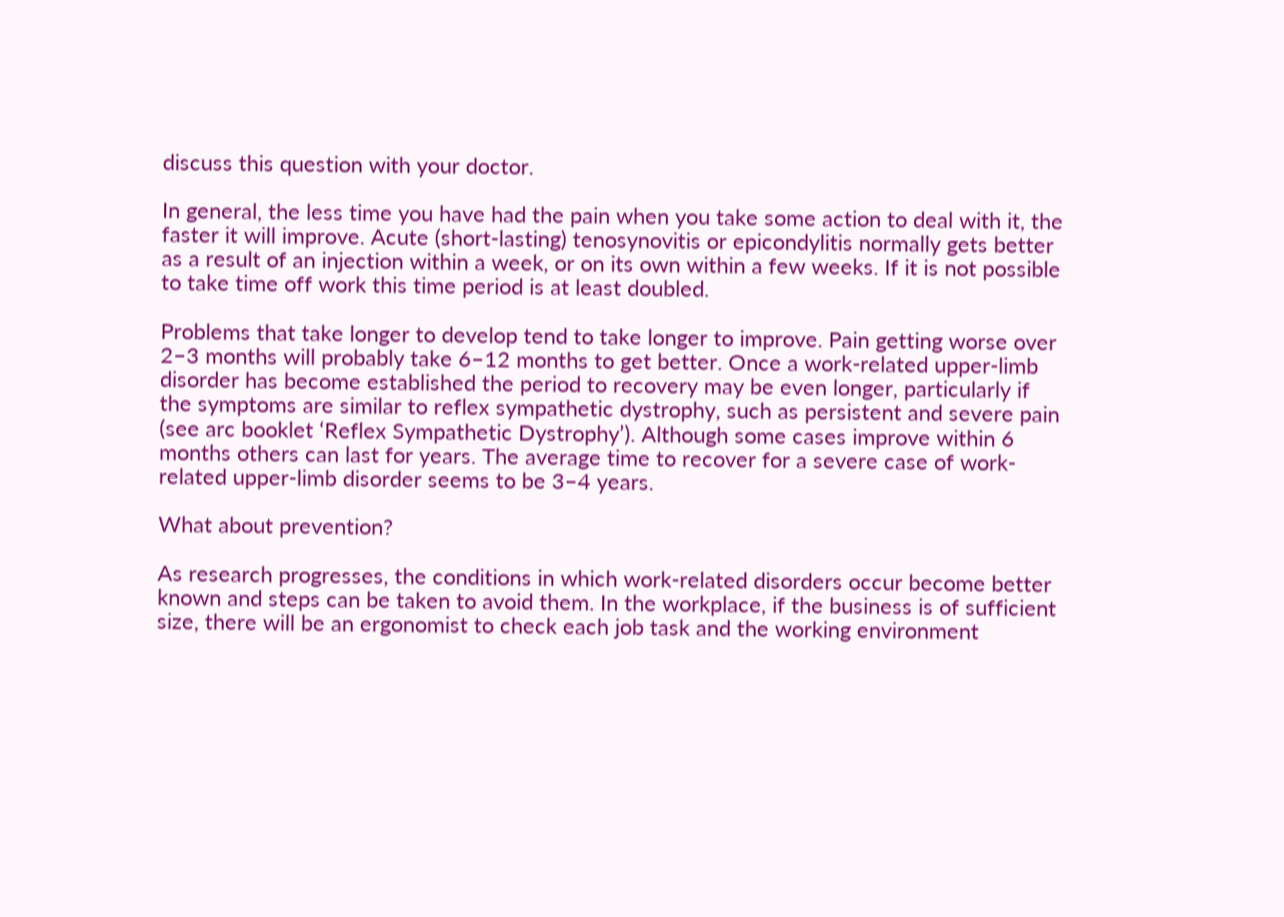discuss this question with your doctor.

In general, the less time you have had the pain when you take some action to deal with it, the faster it will improve. Acute (short-lasting) tenosynovitis or epicondylitis normally gets better as a result of an injection within a week, or on its own within a few weeks. If it is not possible to take time off work this time period is at least doubled.

Problems that take longer to develop tend to take longer to improve. Pain getting worse over 2–3 months will probably take 6–12 months to get better. Once a work-related upper-limb disorder has become established the period to recovery may be even longer, particularly if the symptoms are similar to reflex sympathetic dystrophy, such as persistent and severe pain (see arc booklet ‘Reflex Sympathetic Dystrophy’). Although some cases improve within 6 months others can last for years. The average time to recover for a severe case of work-related upper-limb disorder seems to be 3–4 years.

What about prevention?

As research progresses, the conditions in which work-related disorders occur become better known and steps can be taken to avoid them. In the workplace, if the business is of sufficient size, there will be an ergonomist to check each job task and the working environment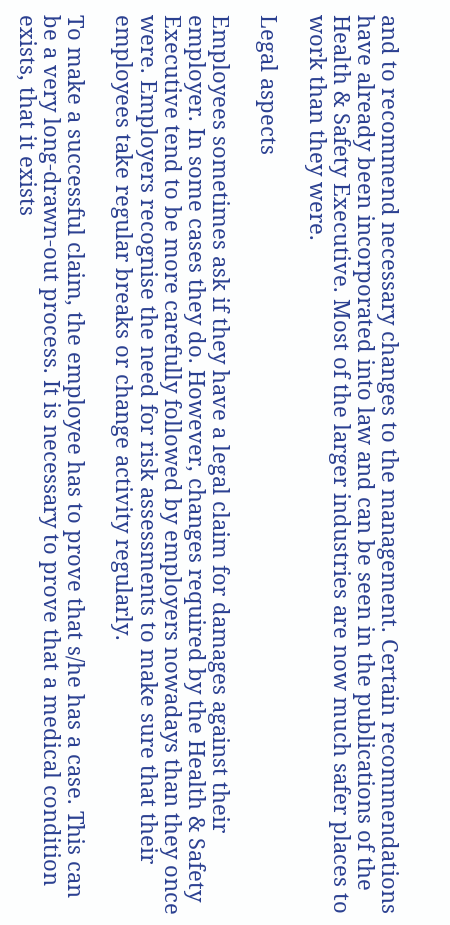and to recommend necessary changes to the management. Certain recommendations have already been incorporated into law and can be seen in the publications of the Health & Safety Executive. Most of the larger industries are now much safer places to work than they were.

Legal aspects

Employees sometimes ask if they have a legal claim for damages against their employer. In some cases they do. However, changes required by the Health & Safety Executive tend to be more carefully followed by employers nowadays than they once were. Employers recognise the need for risk assessments to make sure that their employees take regular breaks or change activity regularly.

To make a successful claim, the employee has to prove that s/he has a case. This can be a very long-drawn-out process. It is necessary to prove that a medical condition exists, that it exists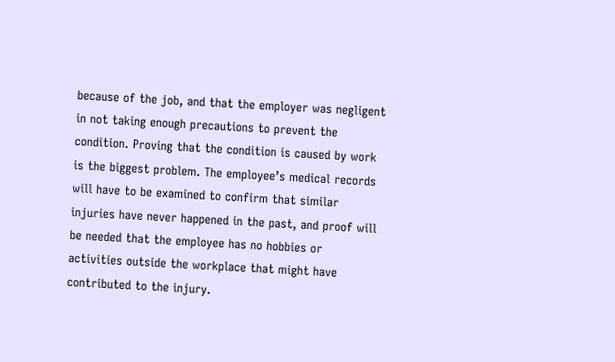because of the job, and that the employer was negligent in not taking enough precautions to prevent the condition. Proving that the condition is caused by work is the biggest problem. The employee’s medical records will have to be examined to confirm that similar injuries have never happened in the past, and proof will be needed that the employee has no hobbies or activities outside the workplace that might have contributed to the injury.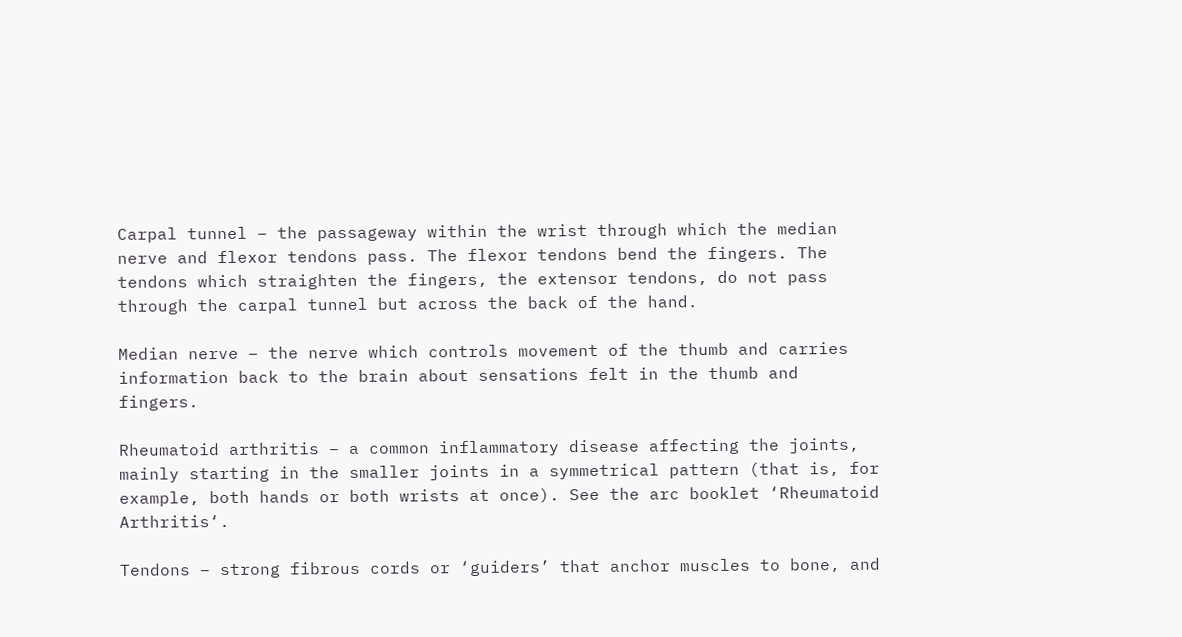Carpal tunnel – the passageway within the wrist through which the median nerve and flexor tendons pass. The flexor tendons bend the fingers. The tendons which straighten the fingers, the extensor tendons, do not pass through the carpal tunnel but across the back of the hand.

Median nerve – the nerve which controls movement of the thumb and carries information back to the brain about sensations felt in the thumb and fingers.

Rheumatoid arthritis – a common inflammatory disease affecting the joints, mainly starting in the smaller joints in a symmetrical pattern (that is, for example, both hands or both wrists at once). See the arc booklet ‘Rheumatoid Arthritis‘.

Tendons – strong fibrous cords or ‘guiders’ that anchor muscles to bone, and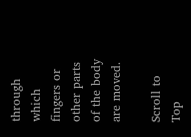through which fingers or other parts of the body are moved.

Scroll to Top